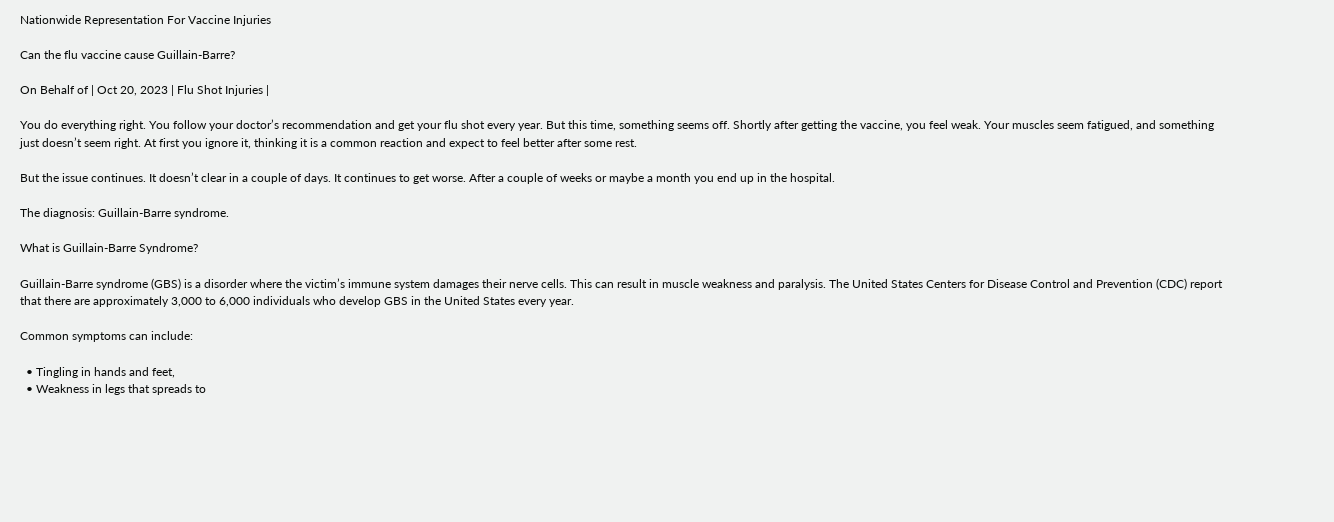Nationwide Representation For Vaccine Injuries

Can the flu vaccine cause Guillain-Barre?

On Behalf of | Oct 20, 2023 | Flu Shot Injuries |

You do everything right. You follow your doctor’s recommendation and get your flu shot every year. But this time, something seems off. Shortly after getting the vaccine, you feel weak. Your muscles seem fatigued, and something just doesn’t seem right. At first you ignore it, thinking it is a common reaction and expect to feel better after some rest.

But the issue continues. It doesn’t clear in a couple of days. It continues to get worse. After a couple of weeks or maybe a month you end up in the hospital.

The diagnosis: Guillain-Barre syndrome.

What is Guillain-Barre Syndrome?

Guillain-Barre syndrome (GBS) is a disorder where the victim’s immune system damages their nerve cells. This can result in muscle weakness and paralysis. The United States Centers for Disease Control and Prevention (CDC) report that there are approximately 3,000 to 6,000 individuals who develop GBS in the United States every year.

Common symptoms can include:

  • Tingling in hands and feet,
  • Weakness in legs that spreads to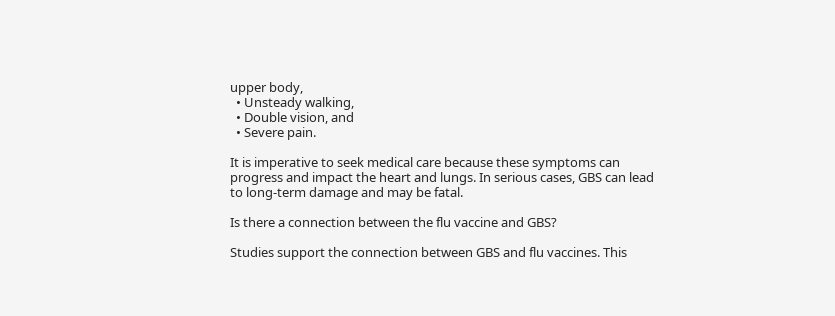upper body,
  • Unsteady walking,
  • Double vision, and
  • Severe pain.

It is imperative to seek medical care because these symptoms can progress and impact the heart and lungs. In serious cases, GBS can lead to long-term damage and may be fatal.

Is there a connection between the flu vaccine and GBS?

Studies support the connection between GBS and flu vaccines. This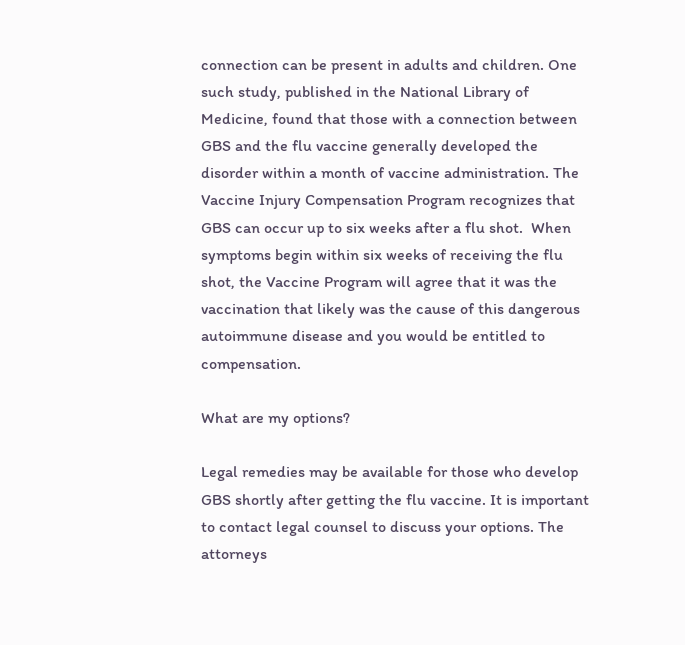connection can be present in adults and children. One such study, published in the National Library of Medicine, found that those with a connection between GBS and the flu vaccine generally developed the disorder within a month of vaccine administration. The Vaccine Injury Compensation Program recognizes that GBS can occur up to six weeks after a flu shot.  When symptoms begin within six weeks of receiving the flu shot, the Vaccine Program will agree that it was the vaccination that likely was the cause of this dangerous autoimmune disease and you would be entitled to compensation.

What are my options?

Legal remedies may be available for those who develop GBS shortly after getting the flu vaccine. It is important to contact legal counsel to discuss your options. The attorneys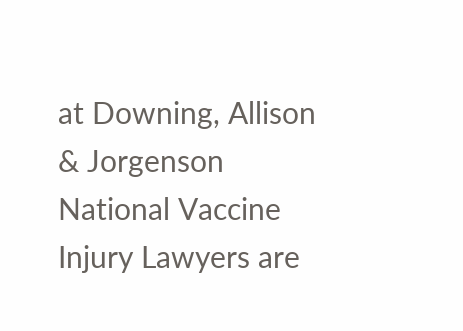at Downing, Allison & Jorgenson National Vaccine Injury Lawyers are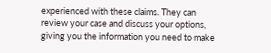experienced with these claims. They can review your case and discuss your options, giving you the information you need to make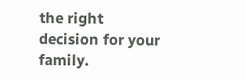the right decision for your family.